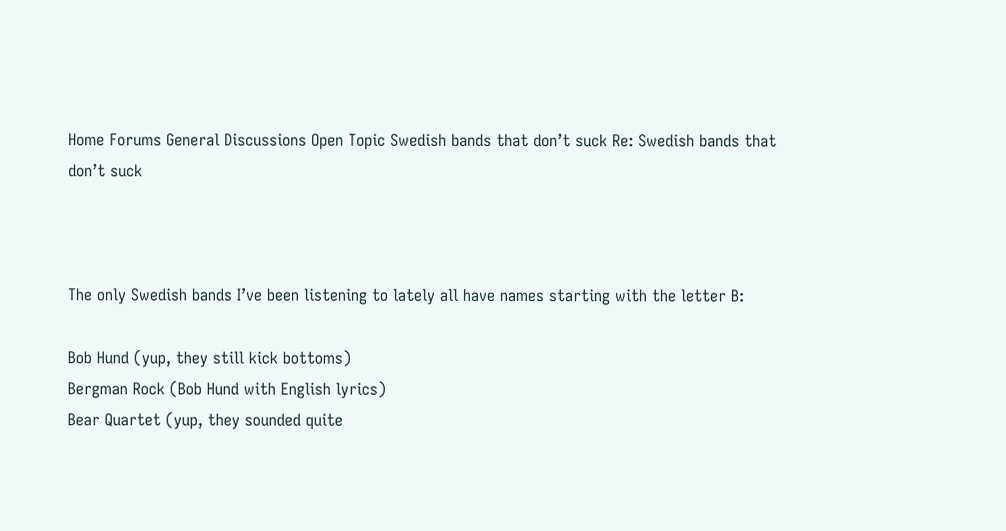Home Forums General Discussions Open Topic Swedish bands that don’t suck Re: Swedish bands that don’t suck



The only Swedish bands I’ve been listening to lately all have names starting with the letter B:

Bob Hund (yup, they still kick bottoms)
Bergman Rock (Bob Hund with English lyrics)
Bear Quartet (yup, they sounded quite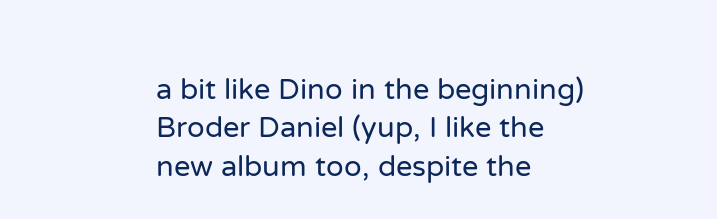a bit like Dino in the beginning)
Broder Daniel (yup, I like the new album too, despite the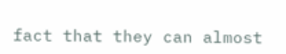fact that they can almost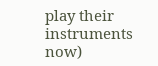play their instruments now)